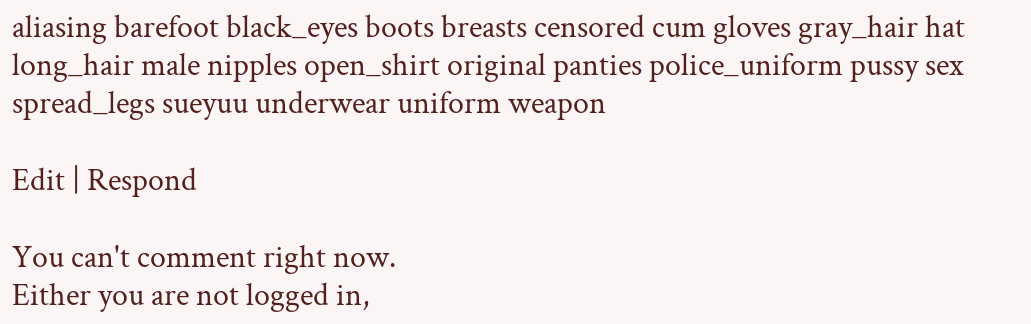aliasing barefoot black_eyes boots breasts censored cum gloves gray_hair hat long_hair male nipples open_shirt original panties police_uniform pussy sex spread_legs sueyuu underwear uniform weapon

Edit | Respond

You can't comment right now.
Either you are not logged in,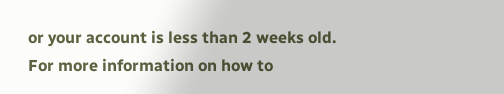or your account is less than 2 weeks old.
For more information on how to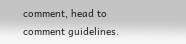comment, head to comment guidelines.